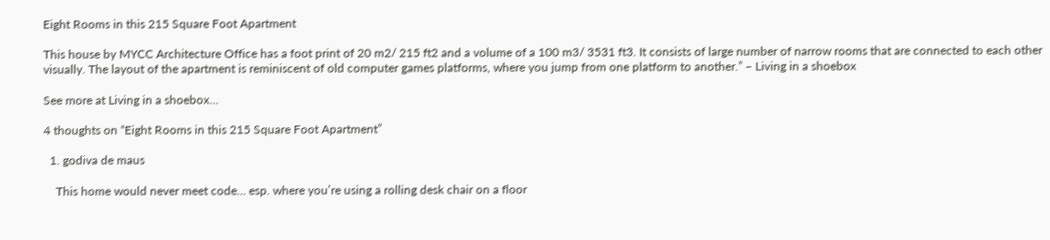Eight Rooms in this 215 Square Foot Apartment

This house by MYCC Architecture Office has a foot print of 20 m2/ 215 ft2 and a volume of a 100 m3/ 3531 ft3. It consists of large number of narrow rooms that are connected to each other visually. The layout of the apartment is reminiscent of old computer games platforms, where you jump from one platform to another.” – Living in a shoebox

See more at Living in a shoebox…

4 thoughts on “Eight Rooms in this 215 Square Foot Apartment”

  1. godiva de maus

    This home would never meet code… esp. where you’re using a rolling desk chair on a floor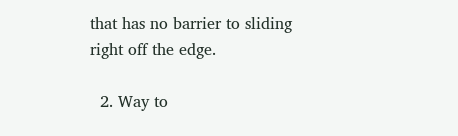that has no barrier to sliding right off the edge.

  2. Way to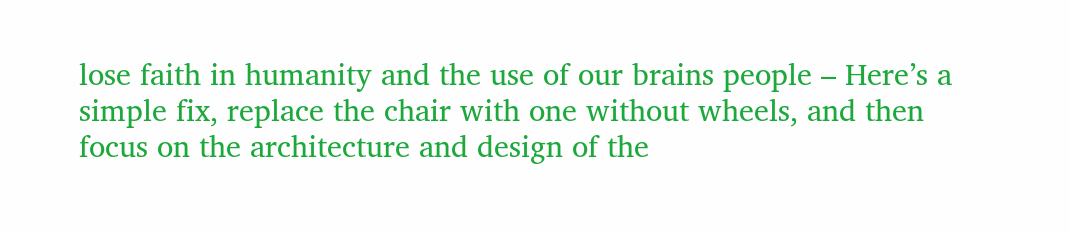lose faith in humanity and the use of our brains people – Here’s a simple fix, replace the chair with one without wheels, and then focus on the architecture and design of the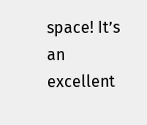space! It’s an excellent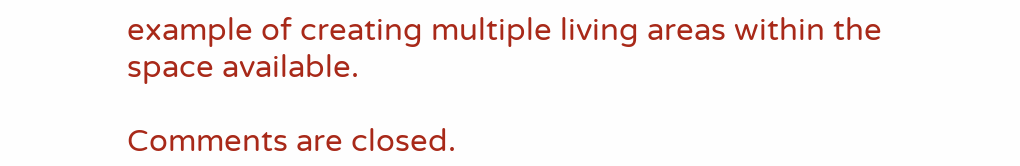example of creating multiple living areas within the space available.

Comments are closed.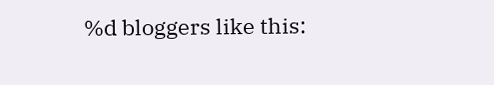%d bloggers like this: